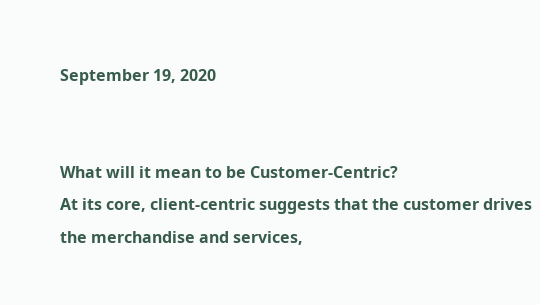September 19, 2020


What will it mean to be Customer-Centric?
At its core, client-centric suggests that the customer drives the merchandise and services,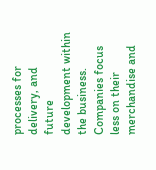processes for delivery, and future development within the business. Companies focus less on their merchandise and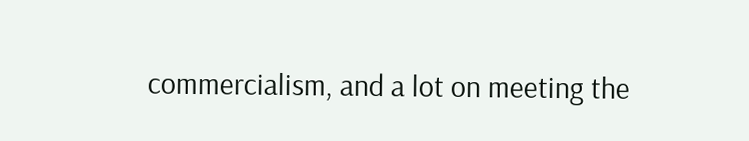commercialism, and a lot on meeting the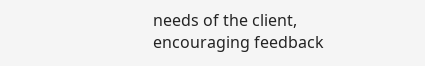needs of the client, encouraging feedback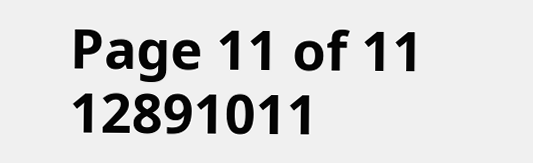Page 11 of 11 12891011